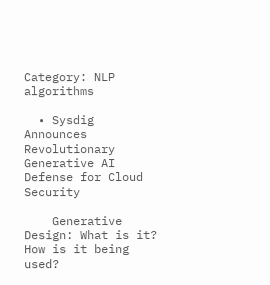Category: NLP algorithms

  • Sysdig Announces Revolutionary Generative AI Defense for Cloud Security

    Generative Design: What is it? How is it being used?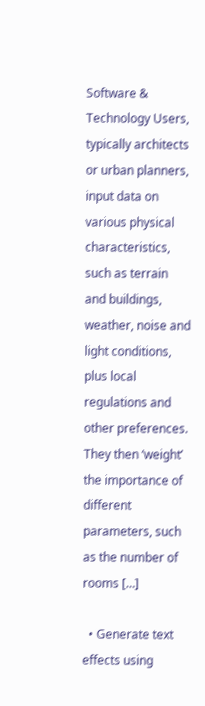Software & Technology Users, typically architects or urban planners, input data on various physical characteristics, such as terrain and buildings, weather, noise and light conditions, plus local regulations and other preferences. They then ‘weight’ the importance of different parameters, such as the number of rooms […]

  • Generate text effects using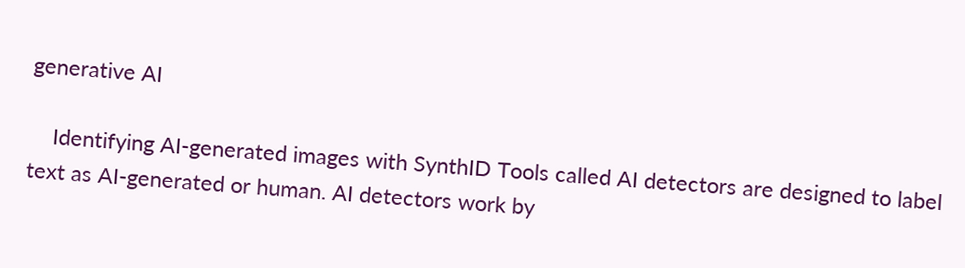generative AI

    Identifying AI-generated images with SynthID Tools called AI detectors are designed to label text as AI-generated or human. AI detectors work by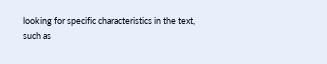looking for specific characteristics in the text, such as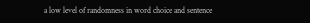a low level of randomness in word choice and sentence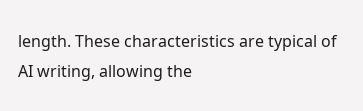length. These characteristics are typical of AI writing, allowing the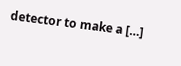detector to make a […]